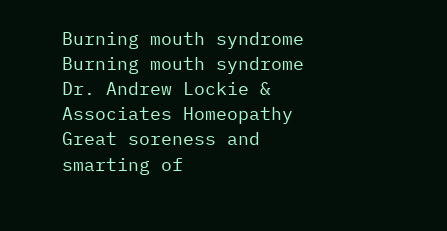Burning mouth syndrome
Burning mouth syndrome
Dr. Andrew Lockie & Associates Homeopathy
Great soreness and smarting of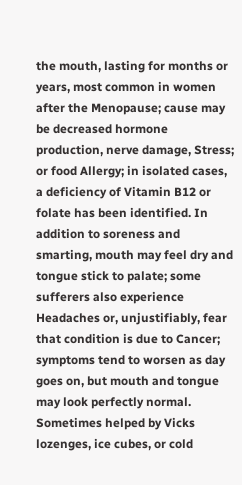the mouth, lasting for months or years, most common in women after the Menopause; cause may be decreased hormone production, nerve damage, Stress; or food Allergy; in isolated cases, a deficiency of Vitamin B12 or folate has been identified. In addition to soreness and smarting, mouth may feel dry and tongue stick to palate; some sufferers also experience Headaches or, unjustifiably, fear that condition is due to Cancer; symptoms tend to worsen as day goes on, but mouth and tongue may look perfectly normal. Sometimes helped by Vicks lozenges, ice cubes, or cold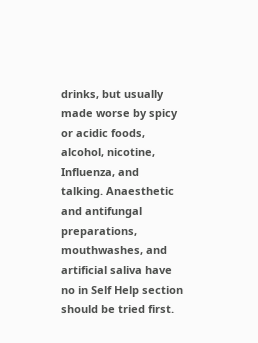drinks, but usually made worse by spicy or acidic foods, alcohol, nicotine, Influenza, and talking. Anaesthetic and antifungal preparations, mouthwashes, and artificial saliva have no in Self Help section should be tried first.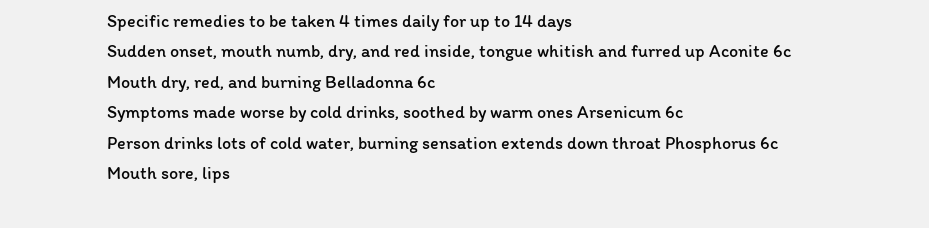Specific remedies to be taken 4 times daily for up to 14 days
Sudden onset, mouth numb, dry, and red inside, tongue whitish and furred up Aconite 6c
Mouth dry, red, and burning Belladonna 6c
Symptoms made worse by cold drinks, soothed by warm ones Arsenicum 6c
Person drinks lots of cold water, burning sensation extends down throat Phosphorus 6c
Mouth sore, lips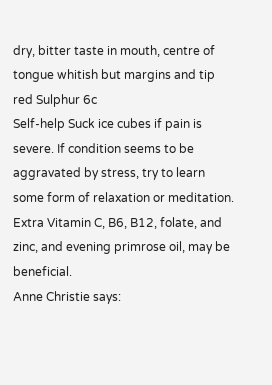dry, bitter taste in mouth, centre of tongue whitish but margins and tip red Sulphur 6c
Self-help Suck ice cubes if pain is severe. If condition seems to be aggravated by stress, try to learn some form of relaxation or meditation. Extra Vitamin C, B6, B12, folate, and zinc, and evening primrose oil, may be beneficial.
Anne Christie says: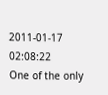2011-01-17 02:08:22
One of the only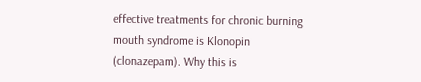effective treatments for chronic burning mouth syndrome is Klonopin (clonazepam). Why this is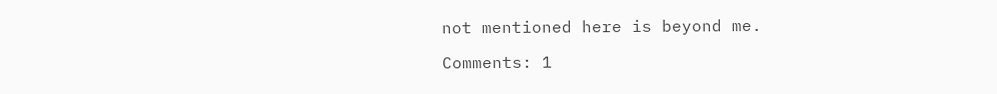not mentioned here is beyond me.

Comments: 1